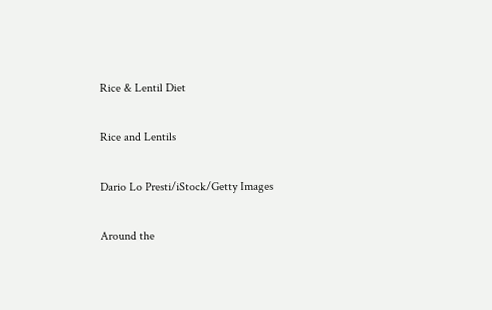Rice & Lentil Diet

Rice and Lentils

Dario Lo Presti/iStock/Getty Images

Around the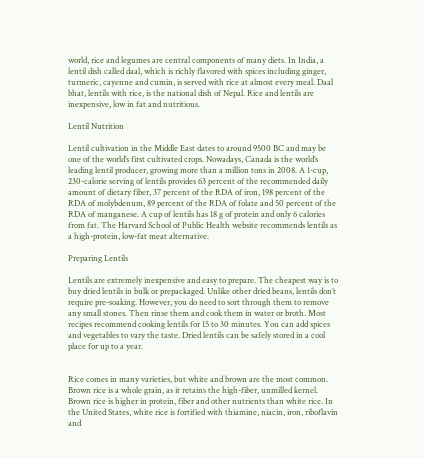world, rice and legumes are central components of many diets. In India, a lentil dish called daal, which is richly flavored with spices including ginger, turmeric, cayenne and cumin, is served with rice at almost every meal. Daal bhat, lentils with rice, is the national dish of Nepal. Rice and lentils are inexpensive, low in fat and nutritious.

Lentil Nutrition

Lentil cultivation in the Middle East dates to around 9500 BC and may be one of the world’s first cultivated crops. Nowadays, Canada is the world’s leading lentil producer, growing more than a million tons in 2008. A 1-cup, 230-calorie serving of lentils provides 63 percent of the recommended daily amount of dietary fiber, 37 percent of the RDA of iron, 198 percent of the RDA of molybdenum, 89 percent of the RDA of folate and 50 percent of the RDA of manganese. A cup of lentils has 18 g of protein and only 6 calories from fat. The Harvard School of Public Health website recommends lentils as a high-protein, low-fat meat alternative.

Preparing Lentils

Lentils are extremely inexpensive and easy to prepare. The cheapest way is to buy dried lentils in bulk or prepackaged. Unlike other dried beans, lentils don’t require pre-soaking. However, you do need to sort through them to remove any small stones. Then rinse them and cook them in water or broth. Most recipes recommend cooking lentils for 15 to 30 minutes. You can add spices and vegetables to vary the taste. Dried lentils can be safely stored in a cool place for up to a year.


Rice comes in many varieties, but white and brown are the most common. Brown rice is a whole grain, as it retains the high-fiber, unmilled kernel. Brown rice is higher in protein, fiber and other nutrients than white rice. In the United States, white rice is fortified with thiamine, niacin, iron, riboflavin and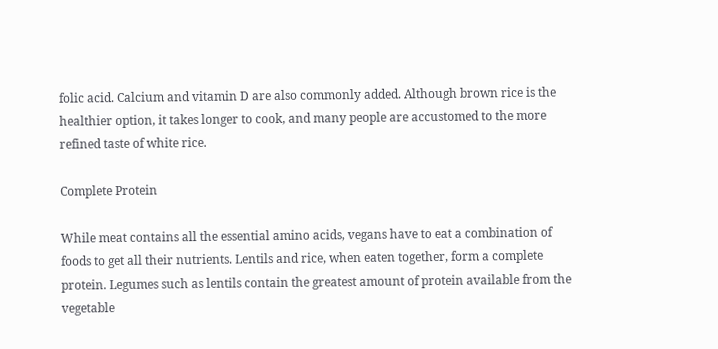folic acid. Calcium and vitamin D are also commonly added. Although brown rice is the healthier option, it takes longer to cook, and many people are accustomed to the more refined taste of white rice.

Complete Protein

While meat contains all the essential amino acids, vegans have to eat a combination of foods to get all their nutrients. Lentils and rice, when eaten together, form a complete protein. Legumes such as lentils contain the greatest amount of protein available from the vegetable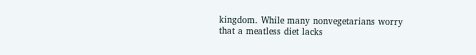kingdom. While many nonvegetarians worry that a meatless diet lacks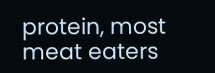protein, most meat eaters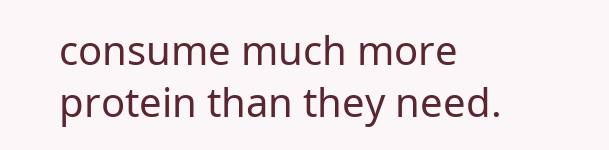consume much more protein than they need.